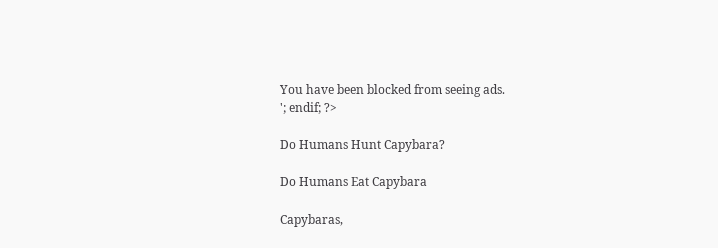You have been blocked from seeing ads.
'; endif; ?>

Do Humans Hunt Capybara?

Do Humans Eat Capybara

Capybaras,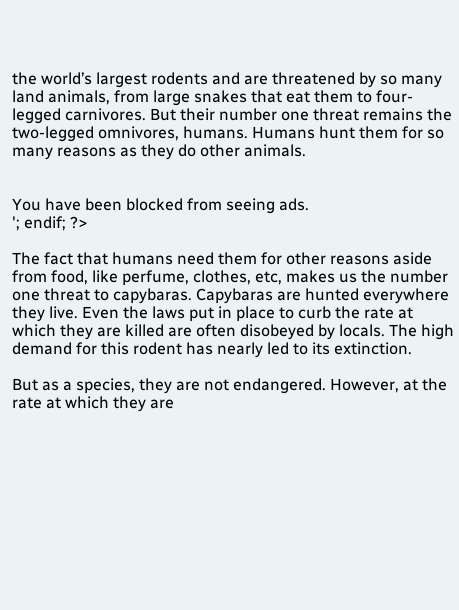the world’s largest rodents and are threatened by so many land animals, from large snakes that eat them to four-legged carnivores. But their number one threat remains the two-legged omnivores, humans. Humans hunt them for so many reasons as they do other animals.


You have been blocked from seeing ads.
'; endif; ?>

The fact that humans need them for other reasons aside from food, like perfume, clothes, etc, makes us the number one threat to capybaras. Capybaras are hunted everywhere they live. Even the laws put in place to curb the rate at which they are killed are often disobeyed by locals. The high demand for this rodent has nearly led to its extinction.

But as a species, they are not endangered. However, at the rate at which they are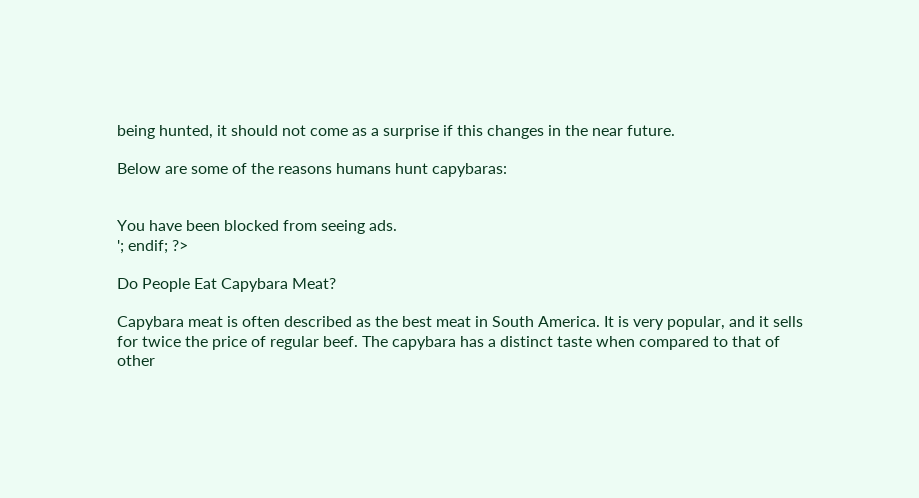being hunted, it should not come as a surprise if this changes in the near future.

Below are some of the reasons humans hunt capybaras:


You have been blocked from seeing ads.
'; endif; ?>

Do People Eat Capybara Meat?

Capybara meat is often described as the best meat in South America. It is very popular, and it sells for twice the price of regular beef. The capybara has a distinct taste when compared to that of other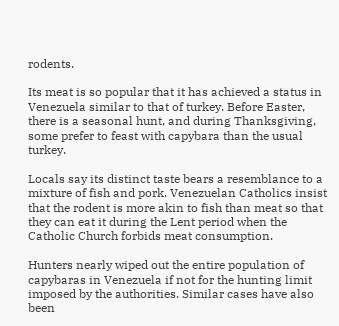rodents.

Its meat is so popular that it has achieved a status in Venezuela similar to that of turkey. Before Easter, there is a seasonal hunt, and during Thanksgiving, some prefer to feast with capybara than the usual turkey.

Locals say its distinct taste bears a resemblance to a mixture of fish and pork. Venezuelan Catholics insist that the rodent is more akin to fish than meat so that they can eat it during the Lent period when the Catholic Church forbids meat consumption.

Hunters nearly wiped out the entire population of capybaras in Venezuela if not for the hunting limit imposed by the authorities. Similar cases have also been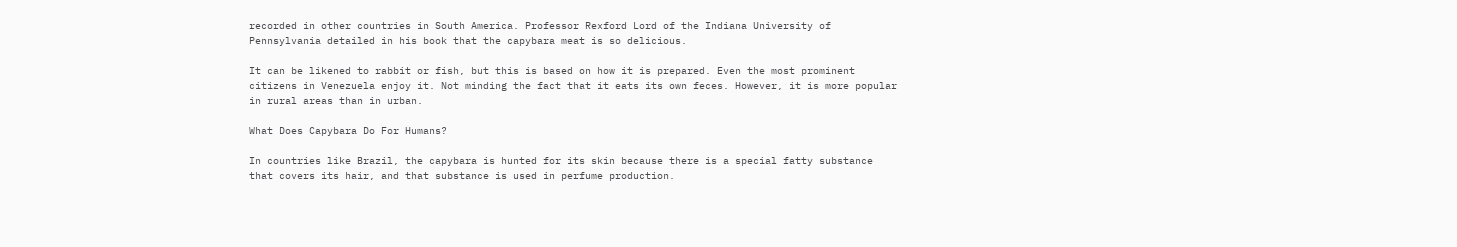recorded in other countries in South America. Professor Rexford Lord of the Indiana University of Pennsylvania detailed in his book that the capybara meat is so delicious.

It can be likened to rabbit or fish, but this is based on how it is prepared. Even the most prominent citizens in Venezuela enjoy it. Not minding the fact that it eats its own feces. However, it is more popular in rural areas than in urban.

What Does Capybara Do For Humans?

In countries like Brazil, the capybara is hunted for its skin because there is a special fatty substance that covers its hair, and that substance is used in perfume production.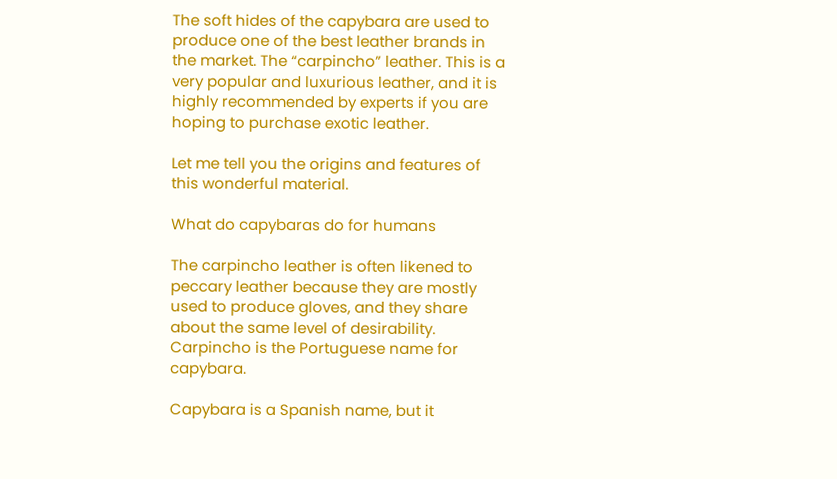The soft hides of the capybara are used to produce one of the best leather brands in the market. The “carpincho” leather. This is a very popular and luxurious leather, and it is highly recommended by experts if you are hoping to purchase exotic leather.

Let me tell you the origins and features of this wonderful material.

What do capybaras do for humans

The carpincho leather is often likened to peccary leather because they are mostly used to produce gloves, and they share about the same level of desirability. Carpincho is the Portuguese name for capybara.

Capybara is a Spanish name, but it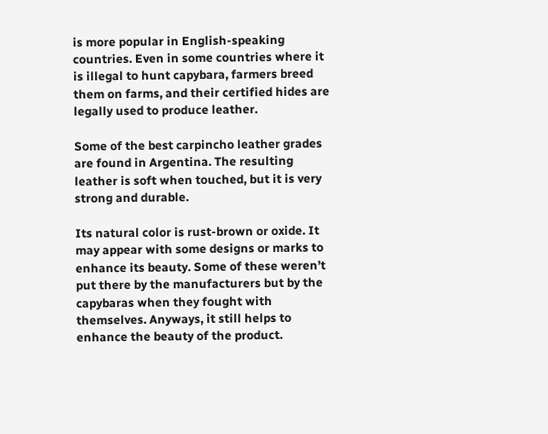is more popular in English-speaking countries. Even in some countries where it is illegal to hunt capybara, farmers breed them on farms, and their certified hides are legally used to produce leather.

Some of the best carpincho leather grades are found in Argentina. The resulting leather is soft when touched, but it is very strong and durable.

Its natural color is rust-brown or oxide. It may appear with some designs or marks to enhance its beauty. Some of these weren’t put there by the manufacturers but by the capybaras when they fought with themselves. Anyways, it still helps to enhance the beauty of the product.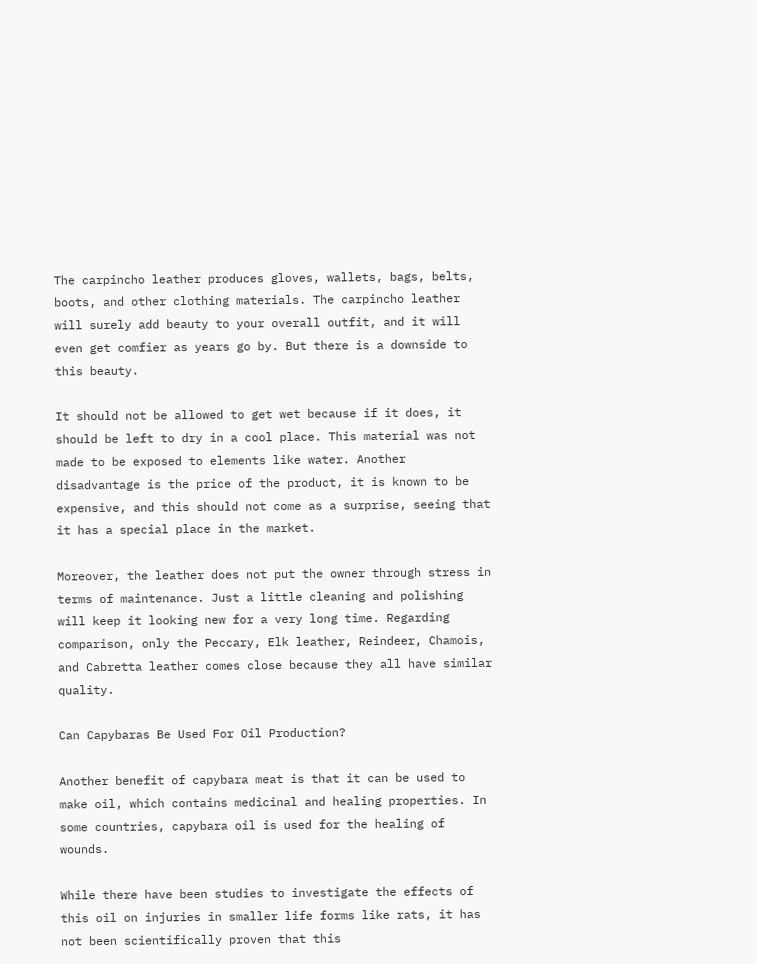The carpincho leather produces gloves, wallets, bags, belts, boots, and other clothing materials. The carpincho leather will surely add beauty to your overall outfit, and it will even get comfier as years go by. But there is a downside to this beauty.

It should not be allowed to get wet because if it does, it should be left to dry in a cool place. This material was not made to be exposed to elements like water. Another disadvantage is the price of the product, it is known to be expensive, and this should not come as a surprise, seeing that it has a special place in the market.

Moreover, the leather does not put the owner through stress in terms of maintenance. Just a little cleaning and polishing will keep it looking new for a very long time. Regarding comparison, only the Peccary, Elk leather, Reindeer, Chamois, and Cabretta leather comes close because they all have similar quality.

Can Capybaras Be Used For Oil Production?

Another benefit of capybara meat is that it can be used to make oil, which contains medicinal and healing properties. In some countries, capybara oil is used for the healing of wounds.

While there have been studies to investigate the effects of this oil on injuries in smaller life forms like rats, it has not been scientifically proven that this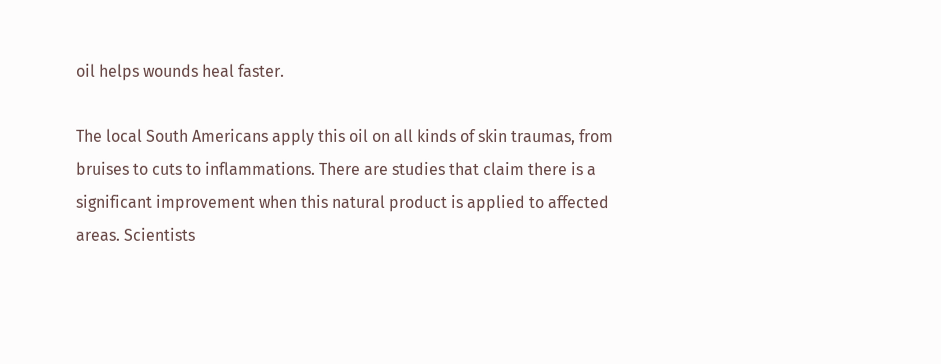oil helps wounds heal faster.

The local South Americans apply this oil on all kinds of skin traumas, from bruises to cuts to inflammations. There are studies that claim there is a significant improvement when this natural product is applied to affected areas. Scientists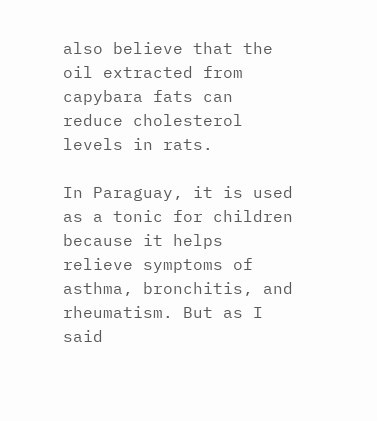also believe that the oil extracted from capybara fats can reduce cholesterol levels in rats.

In Paraguay, it is used as a tonic for children because it helps relieve symptoms of asthma, bronchitis, and rheumatism. But as I said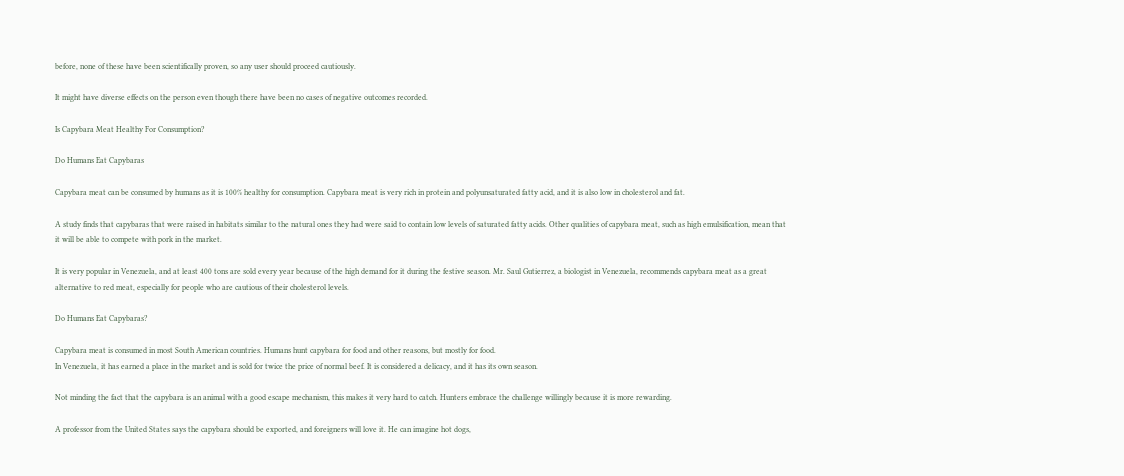before, none of these have been scientifically proven, so any user should proceed cautiously.

It might have diverse effects on the person even though there have been no cases of negative outcomes recorded.

Is Capybara Meat Healthy For Consumption?

Do Humans Eat Capybaras

Capybara meat can be consumed by humans as it is 100% healthy for consumption. Capybara meat is very rich in protein and polyunsaturated fatty acid, and it is also low in cholesterol and fat.

A study finds that capybaras that were raised in habitats similar to the natural ones they had were said to contain low levels of saturated fatty acids. Other qualities of capybara meat, such as high emulsification, mean that it will be able to compete with pork in the market.

It is very popular in Venezuela, and at least 400 tons are sold every year because of the high demand for it during the festive season. Mr. Saul Gutierrez, a biologist in Venezuela, recommends capybara meat as a great alternative to red meat, especially for people who are cautious of their cholesterol levels.

Do Humans Eat Capybaras?

Capybara meat is consumed in most South American countries. Humans hunt capybara for food and other reasons, but mostly for food.
In Venezuela, it has earned a place in the market and is sold for twice the price of normal beef. It is considered a delicacy, and it has its own season.

Not minding the fact that the capybara is an animal with a good escape mechanism, this makes it very hard to catch. Hunters embrace the challenge willingly because it is more rewarding.

A professor from the United States says the capybara should be exported, and foreigners will love it. He can imagine hot dogs,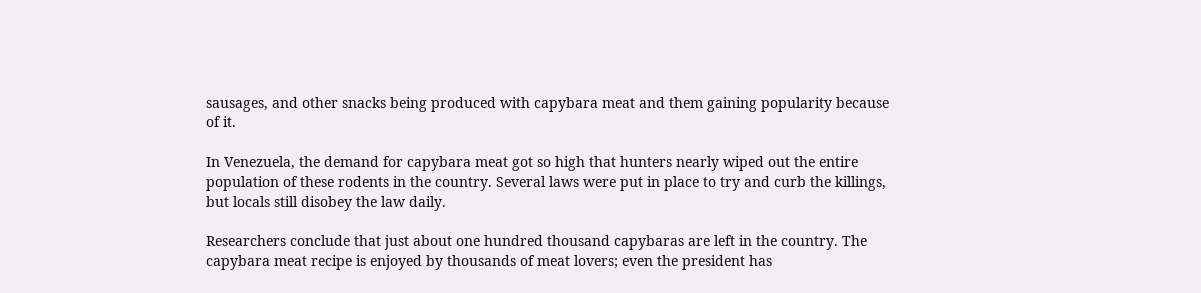sausages, and other snacks being produced with capybara meat and them gaining popularity because of it.

In Venezuela, the demand for capybara meat got so high that hunters nearly wiped out the entire population of these rodents in the country. Several laws were put in place to try and curb the killings, but locals still disobey the law daily.

Researchers conclude that just about one hundred thousand capybaras are left in the country. The capybara meat recipe is enjoyed by thousands of meat lovers; even the president has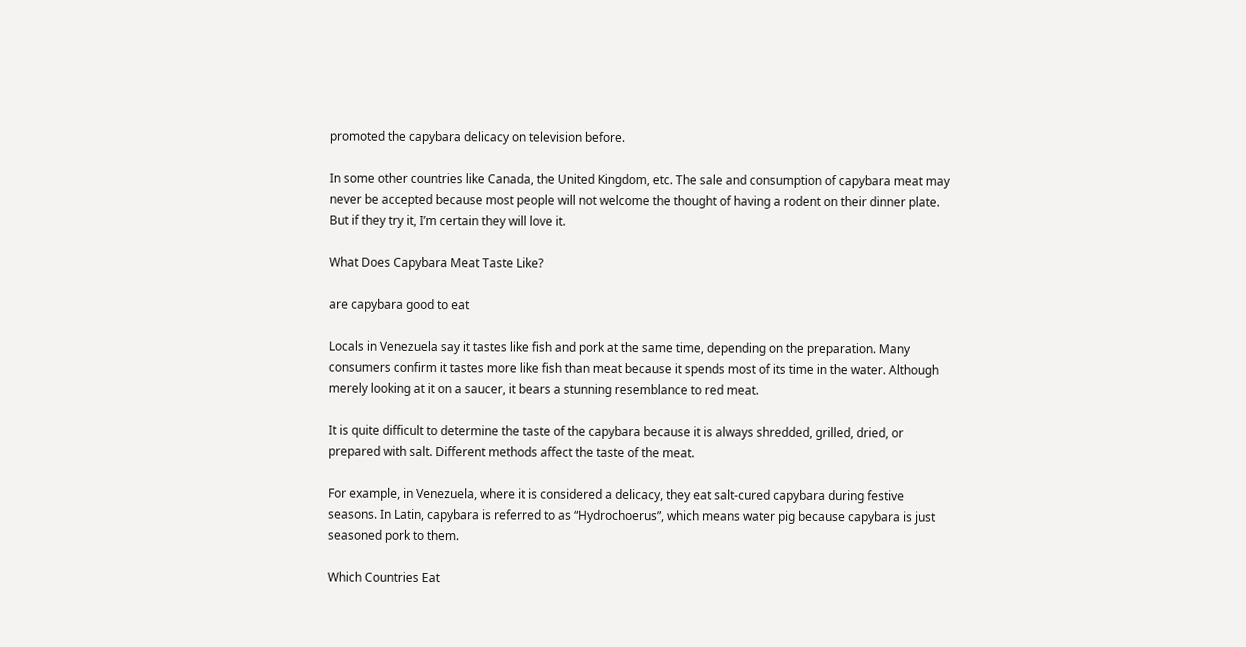promoted the capybara delicacy on television before.

In some other countries like Canada, the United Kingdom, etc. The sale and consumption of capybara meat may never be accepted because most people will not welcome the thought of having a rodent on their dinner plate. But if they try it, I’m certain they will love it.

What Does Capybara Meat Taste Like?

are capybara good to eat

Locals in Venezuela say it tastes like fish and pork at the same time, depending on the preparation. Many consumers confirm it tastes more like fish than meat because it spends most of its time in the water. Although merely looking at it on a saucer, it bears a stunning resemblance to red meat.

It is quite difficult to determine the taste of the capybara because it is always shredded, grilled, dried, or prepared with salt. Different methods affect the taste of the meat.

For example, in Venezuela, where it is considered a delicacy, they eat salt-cured capybara during festive seasons. In Latin, capybara is referred to as “Hydrochoerus”, which means water pig because capybara is just seasoned pork to them.

Which Countries Eat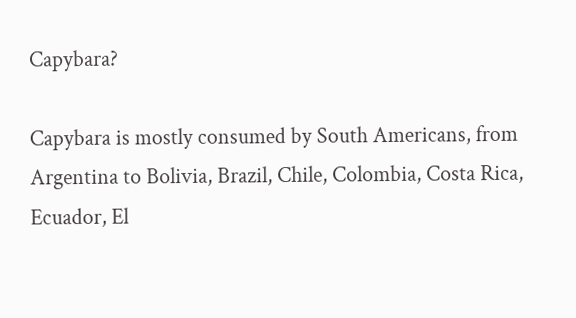Capybara?

Capybara is mostly consumed by South Americans, from Argentina to Bolivia, Brazil, Chile, Colombia, Costa Rica, Ecuador, El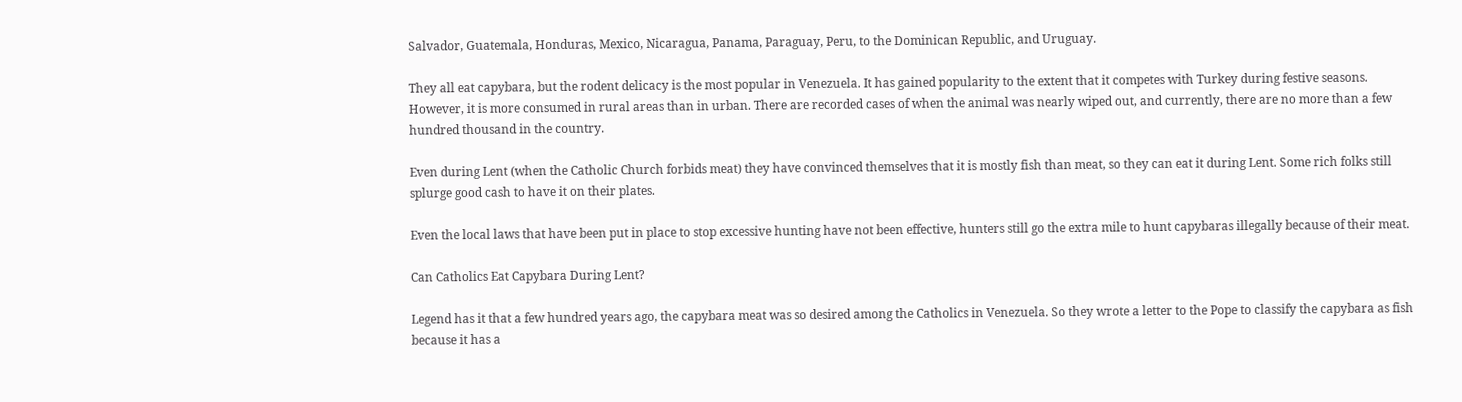Salvador, Guatemala, Honduras, Mexico, Nicaragua, Panama, Paraguay, Peru, to the Dominican Republic, and Uruguay.

They all eat capybara, but the rodent delicacy is the most popular in Venezuela. It has gained popularity to the extent that it competes with Turkey during festive seasons. However, it is more consumed in rural areas than in urban. There are recorded cases of when the animal was nearly wiped out, and currently, there are no more than a few hundred thousand in the country.

Even during Lent (when the Catholic Church forbids meat) they have convinced themselves that it is mostly fish than meat, so they can eat it during Lent. Some rich folks still splurge good cash to have it on their plates.

Even the local laws that have been put in place to stop excessive hunting have not been effective, hunters still go the extra mile to hunt capybaras illegally because of their meat.

Can Catholics Eat Capybara During Lent?

Legend has it that a few hundred years ago, the capybara meat was so desired among the Catholics in Venezuela. So they wrote a letter to the Pope to classify the capybara as fish because it has a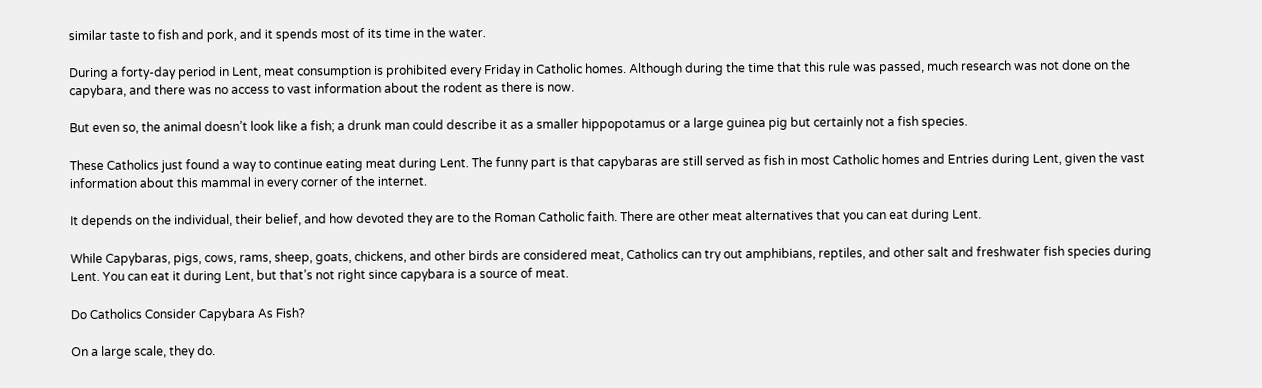similar taste to fish and pork, and it spends most of its time in the water.

During a forty-day period in Lent, meat consumption is prohibited every Friday in Catholic homes. Although during the time that this rule was passed, much research was not done on the capybara, and there was no access to vast information about the rodent as there is now.

But even so, the animal doesn’t look like a fish; a drunk man could describe it as a smaller hippopotamus or a large guinea pig but certainly not a fish species.

These Catholics just found a way to continue eating meat during Lent. The funny part is that capybaras are still served as fish in most Catholic homes and Entries during Lent, given the vast information about this mammal in every corner of the internet.

It depends on the individual, their belief, and how devoted they are to the Roman Catholic faith. There are other meat alternatives that you can eat during Lent.

While Capybaras, pigs, cows, rams, sheep, goats, chickens, and other birds are considered meat, Catholics can try out amphibians, reptiles, and other salt and freshwater fish species during Lent. You can eat it during Lent, but that’s not right since capybara is a source of meat.

Do Catholics Consider Capybara As Fish?

On a large scale, they do.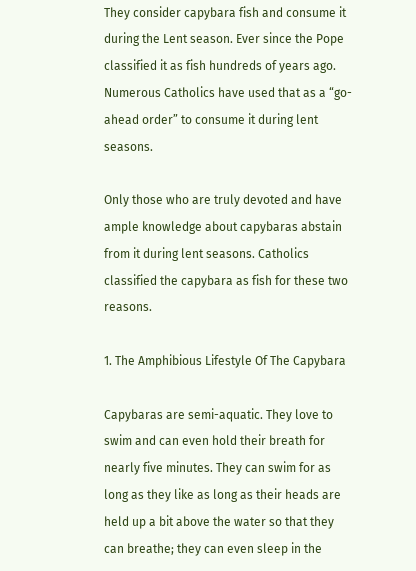They consider capybara fish and consume it during the Lent season. Ever since the Pope classified it as fish hundreds of years ago. Numerous Catholics have used that as a “go-ahead order” to consume it during lent seasons.

Only those who are truly devoted and have ample knowledge about capybaras abstain from it during lent seasons. Catholics classified the capybara as fish for these two reasons.

1. The Amphibious Lifestyle Of The Capybara

Capybaras are semi-aquatic. They love to swim and can even hold their breath for nearly five minutes. They can swim for as long as they like as long as their heads are held up a bit above the water so that they can breathe; they can even sleep in the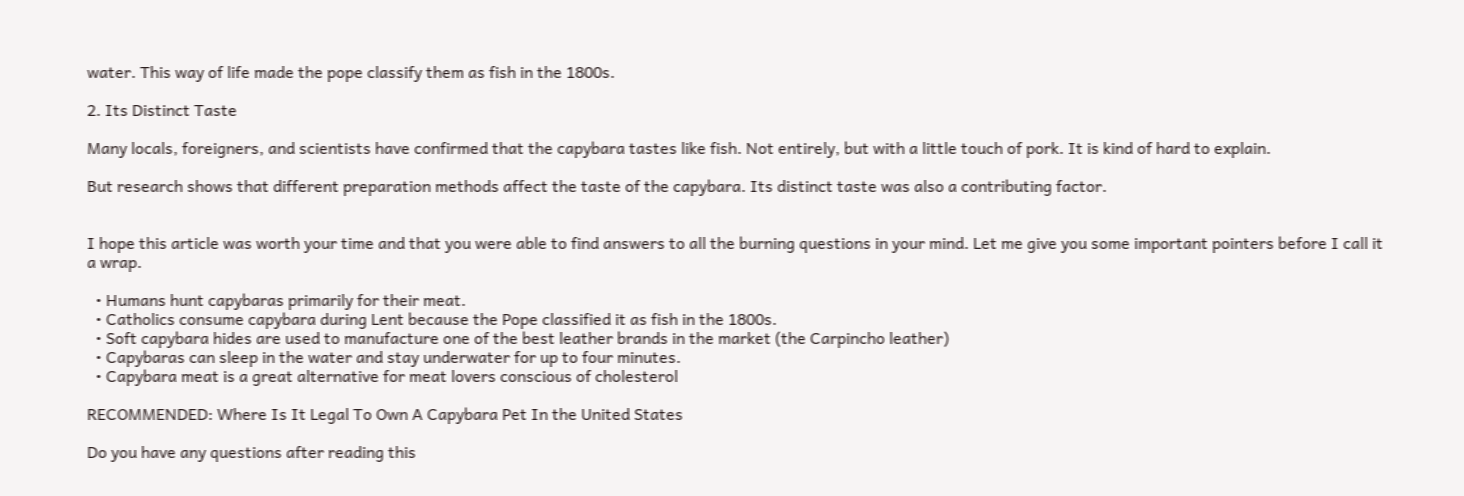water. This way of life made the pope classify them as fish in the 1800s.

2. Its Distinct Taste

Many locals, foreigners, and scientists have confirmed that the capybara tastes like fish. Not entirely, but with a little touch of pork. It is kind of hard to explain.

But research shows that different preparation methods affect the taste of the capybara. Its distinct taste was also a contributing factor.


I hope this article was worth your time and that you were able to find answers to all the burning questions in your mind. Let me give you some important pointers before I call it a wrap.

  • Humans hunt capybaras primarily for their meat.
  • Catholics consume capybara during Lent because the Pope classified it as fish in the 1800s.
  • Soft capybara hides are used to manufacture one of the best leather brands in the market (the Carpincho leather)
  • Capybaras can sleep in the water and stay underwater for up to four minutes.
  • Capybara meat is a great alternative for meat lovers conscious of cholesterol

RECOMMENDED: Where Is It Legal To Own A Capybara Pet In the United States

Do you have any questions after reading this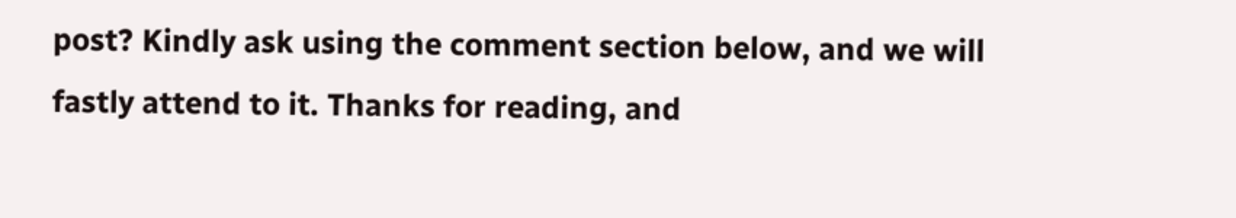post? Kindly ask using the comment section below, and we will fastly attend to it. Thanks for reading, and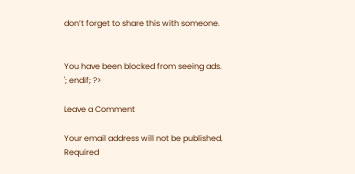don’t forget to share this with someone.


You have been blocked from seeing ads.
'; endif; ?>

Leave a Comment

Your email address will not be published. Required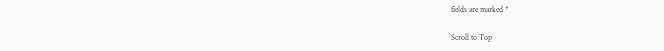fields are marked *

Scroll to Top